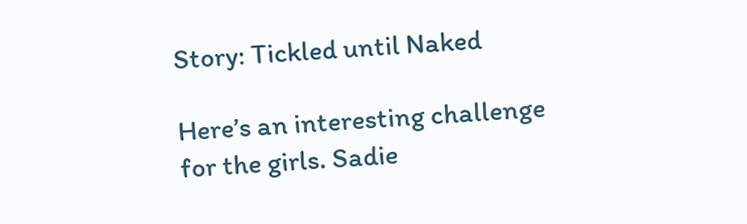Story: Tickled until Naked

Here’s an interesting challenge for the girls. Sadie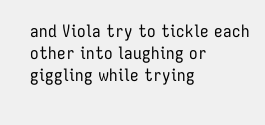and Viola try to tickle each other into laughing or giggling while trying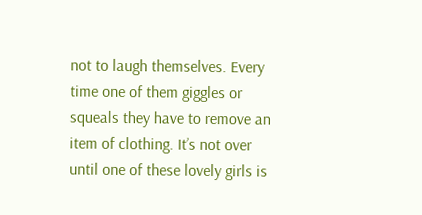not to laugh themselves. Every time one of them giggles or squeals they have to remove an item of clothing. It’s not over until one of these lovely girls is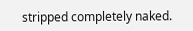stripped completely naked.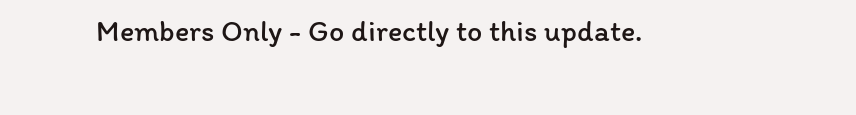Members Only - Go directly to this update.